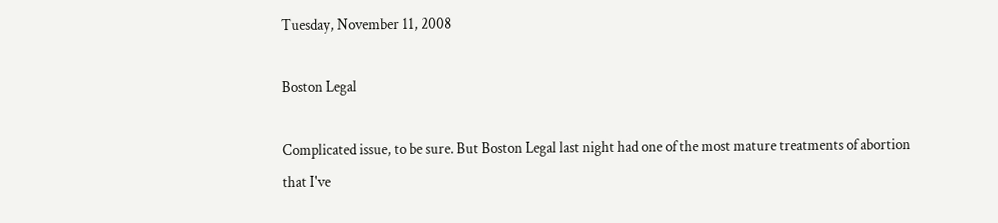Tuesday, November 11, 2008

Boston Legal

Complicated issue, to be sure. But Boston Legal last night had one of the most mature treatments of abortion that I've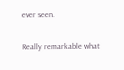ever seen.

Really remarkable what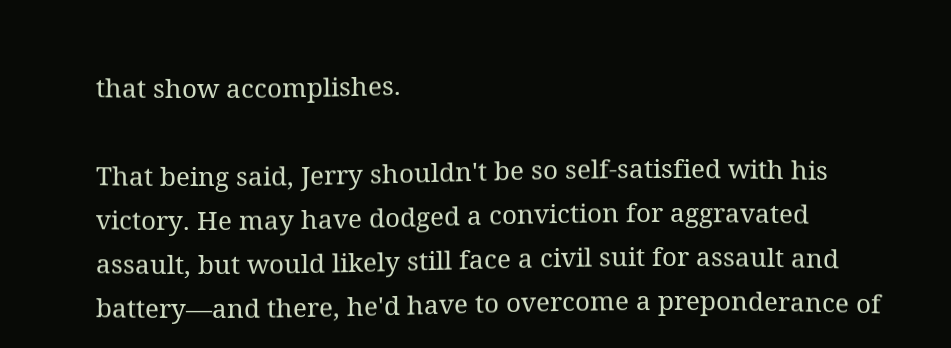that show accomplishes.

That being said, Jerry shouldn't be so self-satisfied with his victory. He may have dodged a conviction for aggravated assault, but would likely still face a civil suit for assault and battery—and there, he'd have to overcome a preponderance of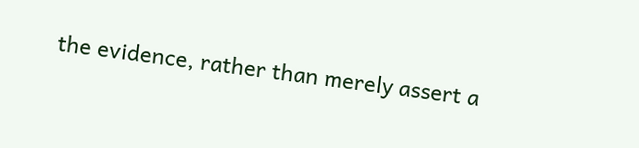the evidence, rather than merely assert a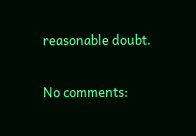reasonable doubt.

No comments: